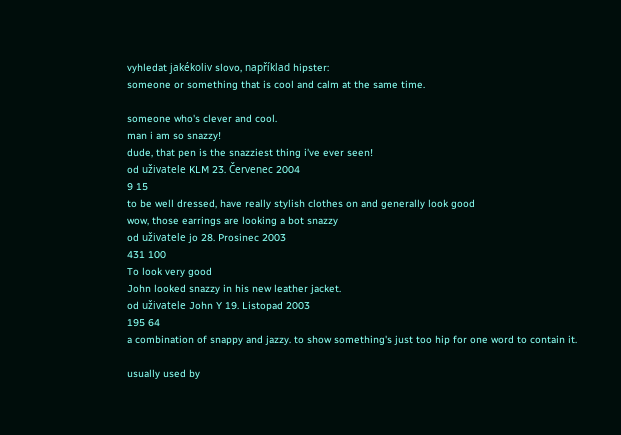vyhledat jakékoliv slovo, například hipster:
someone or something that is cool and calm at the same time.

someone who's clever and cool.
man i am so snazzy!
dude, that pen is the snazziest thing i've ever seen!
od uživatele KLM 23. Červenec 2004
9 15
to be well dressed, have really stylish clothes on and generally look good
wow, those earrings are looking a bot snazzy
od uživatele jo 28. Prosinec 2003
431 100
To look very good
John looked snazzy in his new leather jacket.
od uživatele John Y 19. Listopad 2003
195 64
a combination of snappy and jazzy. to show something's just too hip for one word to contain it.

usually used by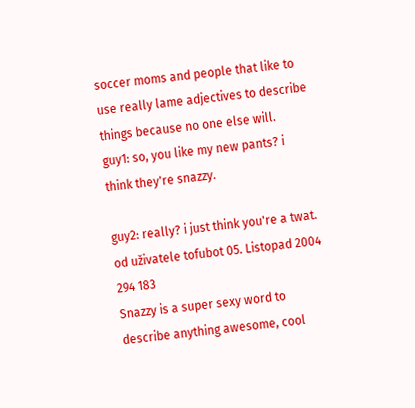soccer moms and people that like to use really lame adjectives to describe things because no one else will.
guy1: so, you like my new pants? i think they're snazzy.

guy2: really? i just think you're a twat.
od uživatele tofubot 05. Listopad 2004
294 183
Snazzy is a super sexy word to describe anything awesome, cool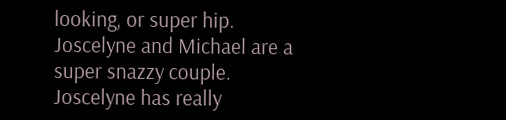looking, or super hip.
Joscelyne and Michael are a super snazzy couple.
Joscelyne has really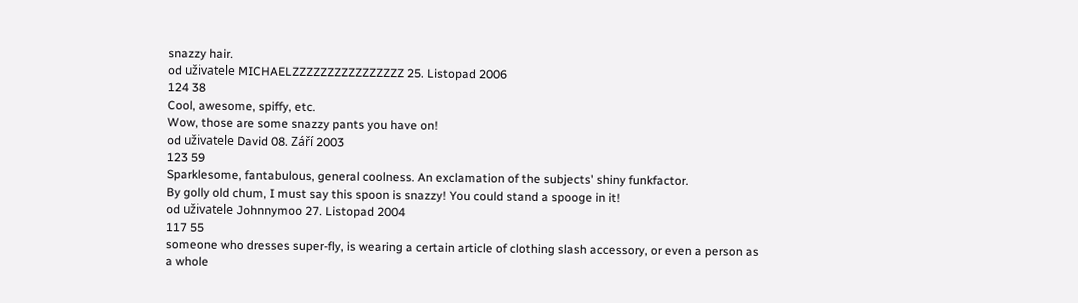snazzy hair.
od uživatele MICHAELZZZZZZZZZZZZZZZZ 25. Listopad 2006
124 38
Cool, awesome, spiffy, etc.
Wow, those are some snazzy pants you have on!
od uživatele David 08. Září 2003
123 59
Sparklesome, fantabulous, general coolness. An exclamation of the subjects' shiny funkfactor.
By golly old chum, I must say this spoon is snazzy! You could stand a spooge in it!
od uživatele Johnnymoo 27. Listopad 2004
117 55
someone who dresses super-fly, is wearing a certain article of clothing slash accessory, or even a person as a whole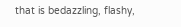that is bedazzling, flashy,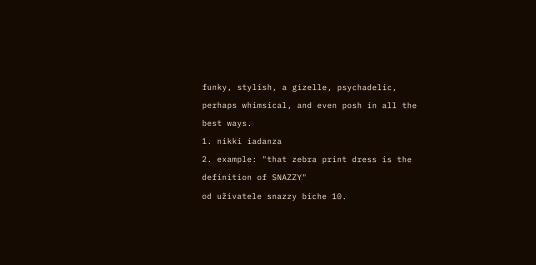funky, stylish, a gizelle, psychadelic, perhaps whimsical, and even posh in all the best ways.
1. nikki iadanza
2. example: "that zebra print dress is the definition of SNAZZY"
od uživatele snazzy biche 10.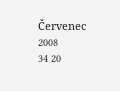Červenec 2008
34 20